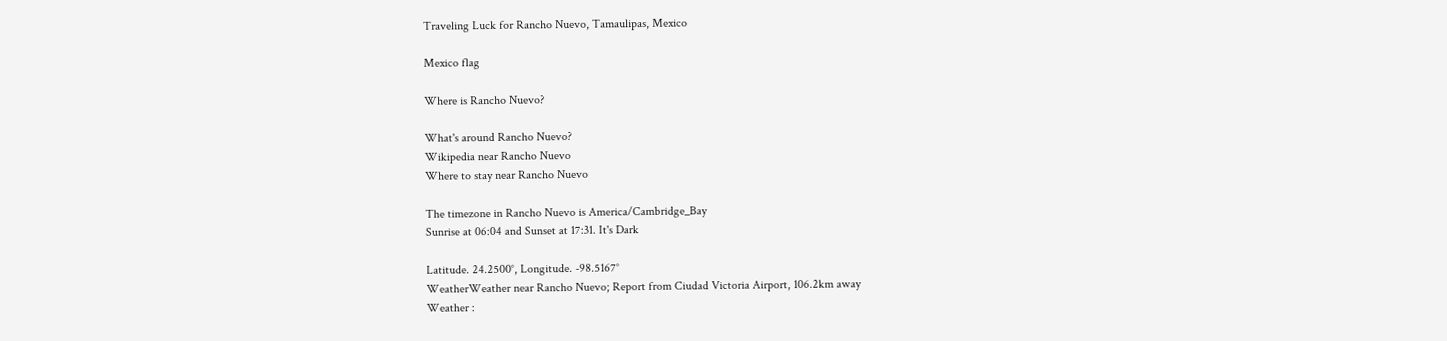Traveling Luck for Rancho Nuevo, Tamaulipas, Mexico

Mexico flag

Where is Rancho Nuevo?

What's around Rancho Nuevo?
Wikipedia near Rancho Nuevo
Where to stay near Rancho Nuevo

The timezone in Rancho Nuevo is America/Cambridge_Bay
Sunrise at 06:04 and Sunset at 17:31. It's Dark

Latitude. 24.2500°, Longitude. -98.5167°
WeatherWeather near Rancho Nuevo; Report from Ciudad Victoria Airport, 106.2km away
Weather :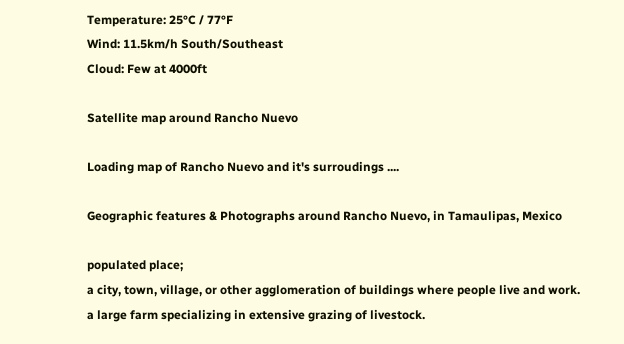Temperature: 25°C / 77°F
Wind: 11.5km/h South/Southeast
Cloud: Few at 4000ft

Satellite map around Rancho Nuevo

Loading map of Rancho Nuevo and it's surroudings ....

Geographic features & Photographs around Rancho Nuevo, in Tamaulipas, Mexico

populated place;
a city, town, village, or other agglomeration of buildings where people live and work.
a large farm specializing in extensive grazing of livestock.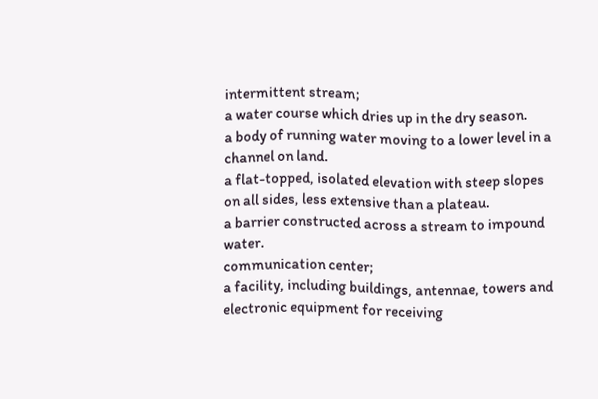intermittent stream;
a water course which dries up in the dry season.
a body of running water moving to a lower level in a channel on land.
a flat-topped, isolated elevation with steep slopes on all sides, less extensive than a plateau.
a barrier constructed across a stream to impound water.
communication center;
a facility, including buildings, antennae, towers and electronic equipment for receiving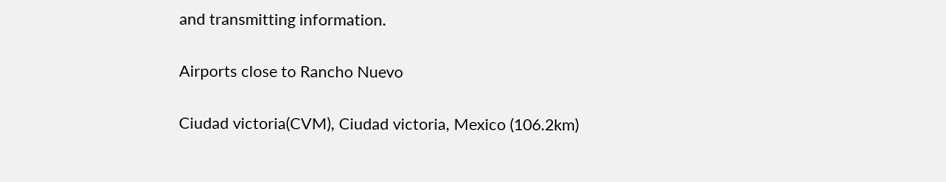and transmitting information.

Airports close to Rancho Nuevo

Ciudad victoria(CVM), Ciudad victoria, Mexico (106.2km)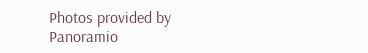Photos provided by Panoramio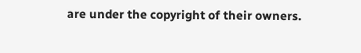are under the copyright of their owners.